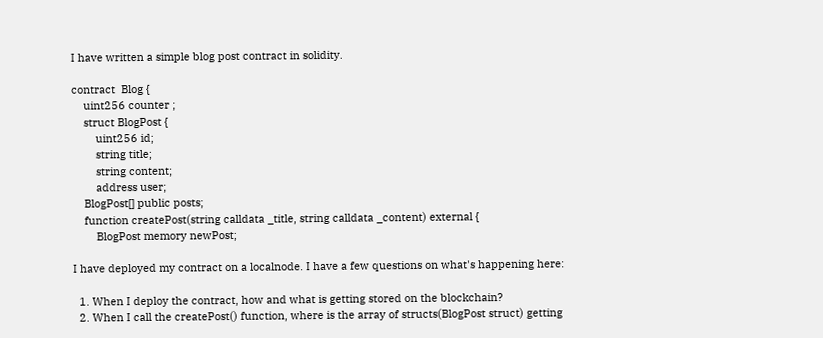I have written a simple blog post contract in solidity.

contract  Blog {
    uint256 counter ;
    struct BlogPost {
        uint256 id;
        string title;
        string content;
        address user;
    BlogPost[] public posts;
    function createPost(string calldata _title, string calldata _content) external {
        BlogPost memory newPost;

I have deployed my contract on a localnode. I have a few questions on what's happening here:

  1. When I deploy the contract, how and what is getting stored on the blockchain?
  2. When I call the createPost() function, where is the array of structs(BlogPost struct) getting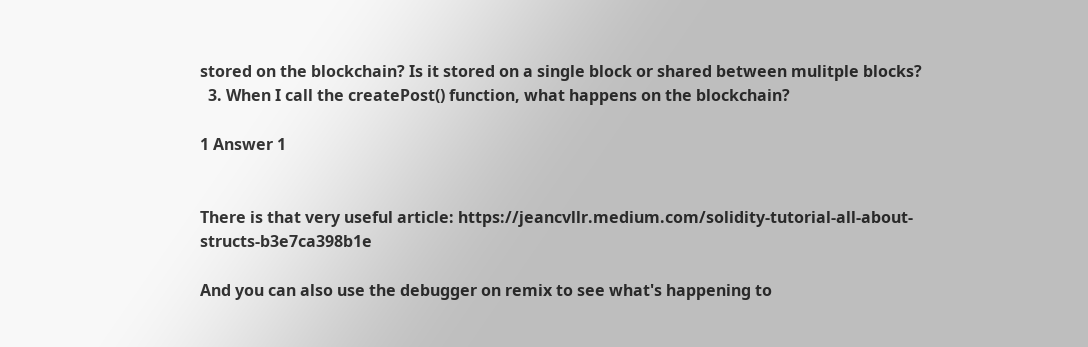stored on the blockchain? Is it stored on a single block or shared between mulitple blocks?
  3. When I call the createPost() function, what happens on the blockchain?

1 Answer 1


There is that very useful article: https://jeancvllr.medium.com/solidity-tutorial-all-about-structs-b3e7ca398b1e

And you can also use the debugger on remix to see what's happening to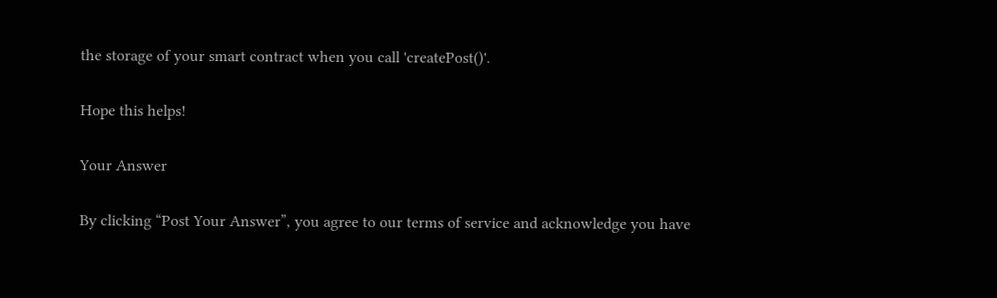the storage of your smart contract when you call 'createPost()'.

Hope this helps!

Your Answer

By clicking “Post Your Answer”, you agree to our terms of service and acknowledge you have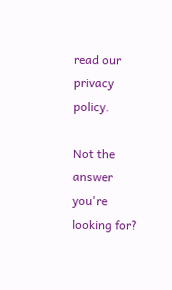read our privacy policy.

Not the answer you're looking for?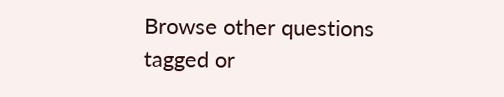Browse other questions tagged or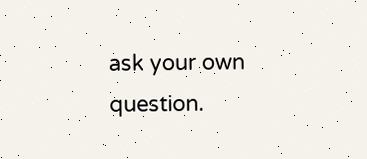ask your own question.